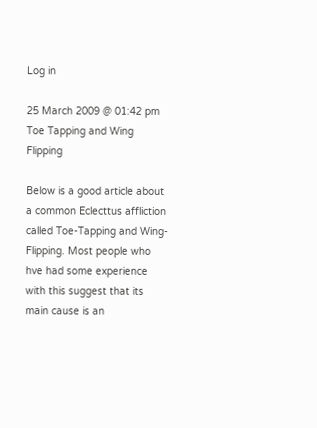Log in

25 March 2009 @ 01:42 pm
Toe Tapping and Wing Flipping

Below is a good article about a common Eclecttus affliction called Toe-Tapping and Wing-Flipping. Most people who hve had some experience with this suggest that its main cause is an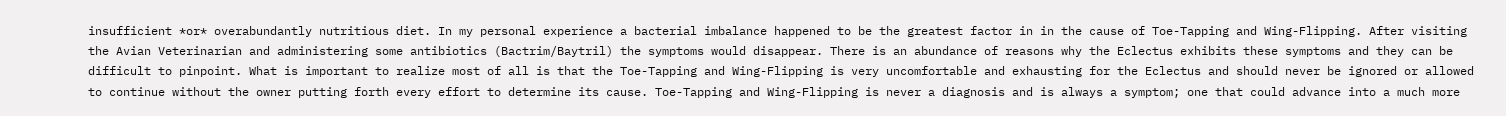insufficient *or* overabundantly nutritious diet. In my personal experience a bacterial imbalance happened to be the greatest factor in in the cause of Toe-Tapping and Wing-Flipping. After visiting the Avian Veterinarian and administering some antibiotics (Bactrim/Baytril) the symptoms would disappear. There is an abundance of reasons why the Eclectus exhibits these symptoms and they can be difficult to pinpoint. What is important to realize most of all is that the Toe-Tapping and Wing-Flipping is very uncomfortable and exhausting for the Eclectus and should never be ignored or allowed to continue without the owner putting forth every effort to determine its cause. Toe-Tapping and Wing-Flipping is never a diagnosis and is always a symptom; one that could advance into a much more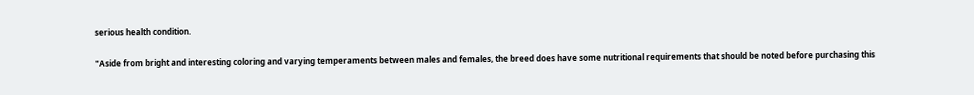serious health condition.

"Aside from bright and interesting coloring and varying temperaments between males and females, the breed does have some nutritional requirements that should be noted before purchasing this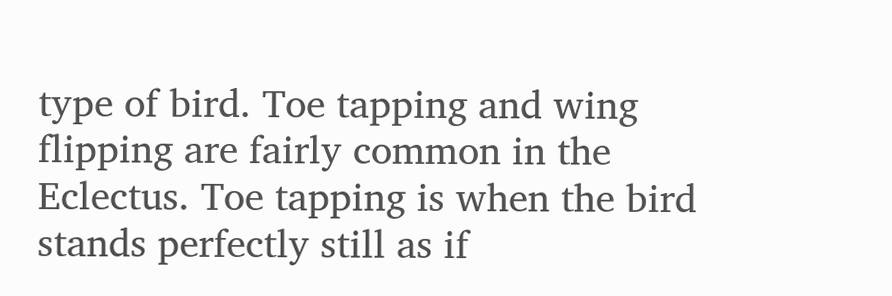type of bird. Toe tapping and wing flipping are fairly common in the Eclectus. Toe tapping is when the bird stands perfectly still as if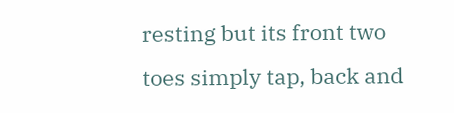resting but its front two toes simply tap, back and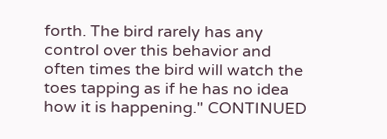forth. The bird rarely has any control over this behavior and often times the bird will watch the toes tapping as if he has no idea how it is happening." CONTINUED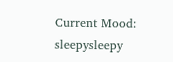Current Mood: sleepysleepy